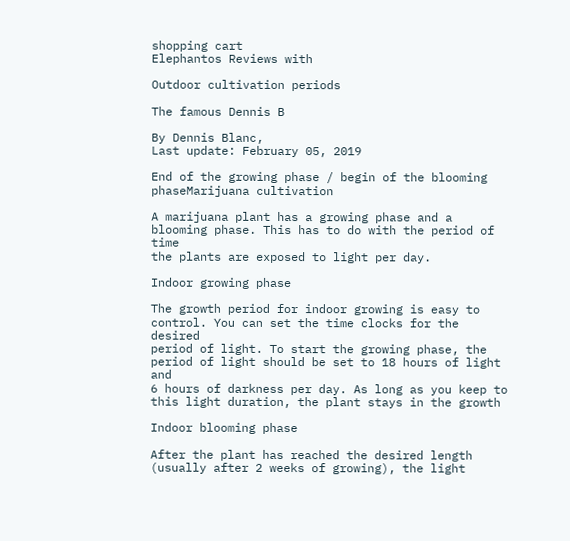shopping cart
Elephantos Reviews with

Outdoor cultivation periods

The famous Dennis B

By Dennis Blanc,
Last update: February 05, 2019

End of the growing phase / begin of the blooming phaseMarijuana cultivation

A marijuana plant has a growing phase and a blooming phase. This has to do with the period of time
the plants are exposed to light per day.

Indoor growing phase

The growth period for indoor growing is easy to control. You can set the time clocks for the desired
period of light. To start the growing phase, the period of light should be set to 18 hours of light and
6 hours of darkness per day. As long as you keep to this light duration, the plant stays in the growth

Indoor blooming phase

After the plant has reached the desired length (usually after 2 weeks of growing), the light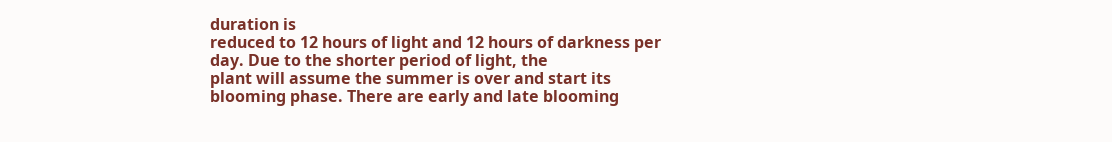duration is
reduced to 12 hours of light and 12 hours of darkness per day. Due to the shorter period of light, the
plant will assume the summer is over and start its blooming phase. There are early and late blooming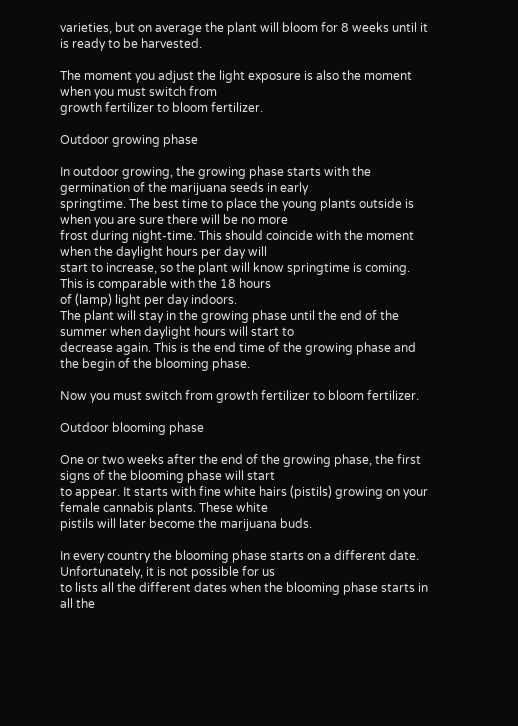varieties, but on average the plant will bloom for 8 weeks until it is ready to be harvested.

The moment you adjust the light exposure is also the moment when you must switch from
growth fertilizer to bloom fertilizer.

Outdoor growing phase

In outdoor growing, the growing phase starts with the germination of the marijuana seeds in early
springtime. The best time to place the young plants outside is when you are sure there will be no more
frost during night-time. This should coincide with the moment when the daylight hours per day will
start to increase, so the plant will know springtime is coming. This is comparable with the 18 hours
of (lamp) light per day indoors.
The plant will stay in the growing phase until the end of the summer when daylight hours will start to
decrease again. This is the end time of the growing phase and the begin of the blooming phase.

Now you must switch from growth fertilizer to bloom fertilizer.

Outdoor blooming phase

One or two weeks after the end of the growing phase, the first signs of the blooming phase will start
to appear. It starts with fine white hairs (pistils) growing on your female cannabis plants. These white
pistils will later become the marijuana buds.

In every country the blooming phase starts on a different date. Unfortunately, it is not possible for us
to lists all the different dates when the blooming phase starts in all the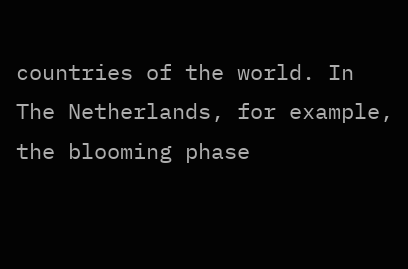countries of the world. In
The Netherlands, for example, the blooming phase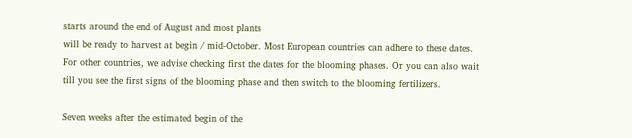starts around the end of August and most plants
will be ready to harvest at begin / mid-October. Most European countries can adhere to these dates.
For other countries, we advise checking first the dates for the blooming phases. Or you can also wait
till you see the first signs of the blooming phase and then switch to the blooming fertilizers.

Seven weeks after the estimated begin of the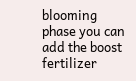blooming phase you can add the boost fertilizer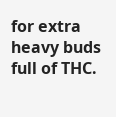for extra
heavy buds full of THC.